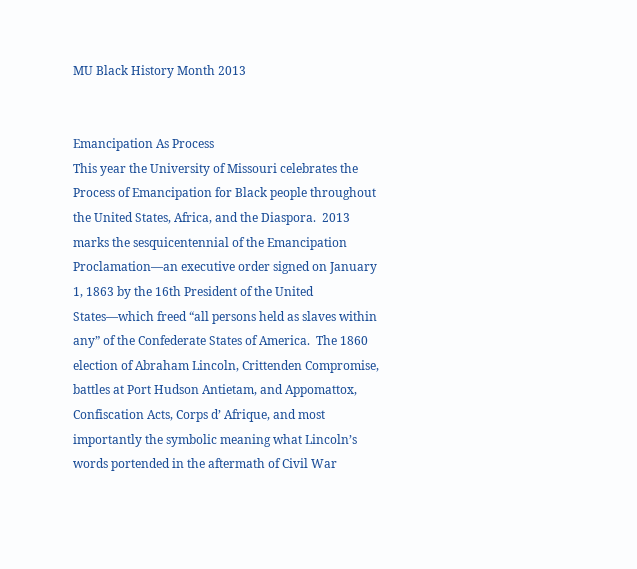MU Black History Month 2013


Emancipation As Process
This year the University of Missouri celebrates the Process of Emancipation for Black people throughout the United States, Africa, and the Diaspora.  2013 marks the sesquicentennial of the Emancipation Proclamation—an executive order signed on January 1, 1863 by the 16th President of the United States—which freed “all persons held as slaves within any” of the Confederate States of America.  The 1860 election of Abraham Lincoln, Crittenden Compromise, battles at Port Hudson Antietam, and Appomattox, Confiscation Acts, Corps d’ Afrique, and most importantly the symbolic meaning what Lincoln’s words portended in the aftermath of Civil War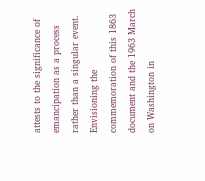attests to the significance of emancipation as a process rather than a singular event.  Envisioning the commemoration of this 1863 document and the 1963 March on Washington in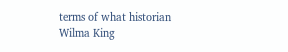terms of what historian Wilma King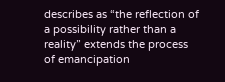describes as “the reflection of a possibility rather than a reality” extends the process of emancipation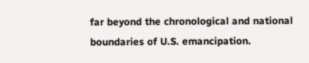far beyond the chronological and national boundaries of U.S. emancipation.